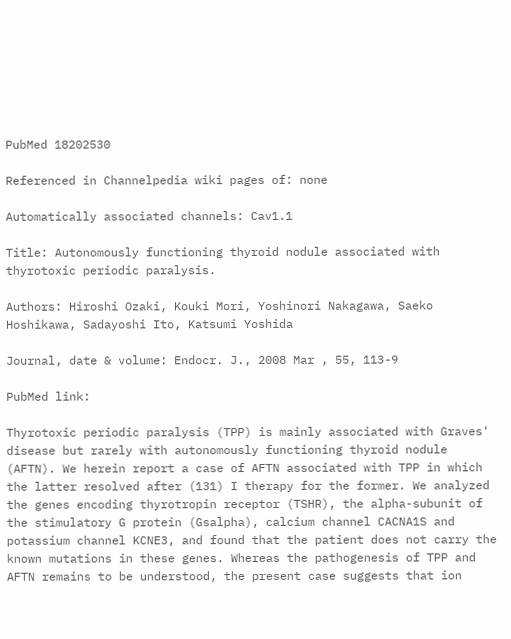PubMed 18202530

Referenced in Channelpedia wiki pages of: none

Automatically associated channels: Cav1.1

Title: Autonomously functioning thyroid nodule associated with thyrotoxic periodic paralysis.

Authors: Hiroshi Ozaki, Kouki Mori, Yoshinori Nakagawa, Saeko Hoshikawa, Sadayoshi Ito, Katsumi Yoshida

Journal, date & volume: Endocr. J., 2008 Mar , 55, 113-9

PubMed link:

Thyrotoxic periodic paralysis (TPP) is mainly associated with Graves' disease but rarely with autonomously functioning thyroid nodule (AFTN). We herein report a case of AFTN associated with TPP in which the latter resolved after (131) I therapy for the former. We analyzed the genes encoding thyrotropin receptor (TSHR), the alpha-subunit of the stimulatory G protein (Gsalpha), calcium channel CACNA1S and potassium channel KCNE3, and found that the patient does not carry the known mutations in these genes. Whereas the pathogenesis of TPP and AFTN remains to be understood, the present case suggests that ion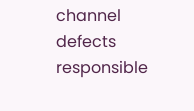channel defects responsible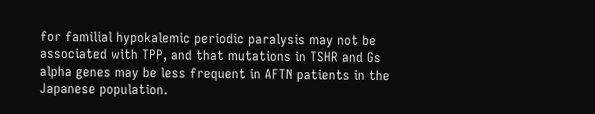for familial hypokalemic periodic paralysis may not be associated with TPP, and that mutations in TSHR and Gs alpha genes may be less frequent in AFTN patients in the Japanese population.